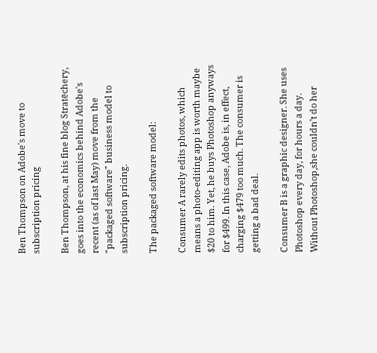Ben Thompson on Adobe's move to subscription pricing

Ben Thompson, at his fine blog Stratēchery, goes into the economics behind Adobe's recent (as of last May) move from the "packaged software" business model to subscription pricing.

The packaged software model:

Consumer A rarely edits photos, which means a photo-editing app is worth maybe $20 to him. Yet, he buys Photoshop anyways for $499. In this case, Adobe is, in effect, charging $479 too much. The consumer is getting a bad deal.

Consumer B is a graphic designer. She uses Photoshop every day, for hours a day. Without Photoshop,she couldn’t do her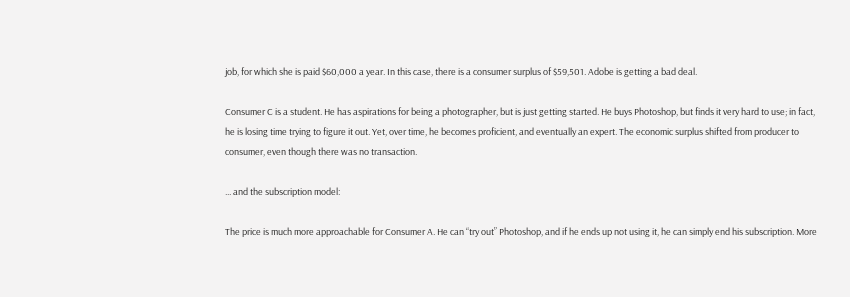job, for which she is paid $60,000 a year. In this case, there is a consumer surplus of $59,501. Adobe is getting a bad deal.

Consumer C is a student. He has aspirations for being a photographer, but is just getting started. He buys Photoshop, but finds it very hard to use; in fact, he is losing time trying to figure it out. Yet, over time, he becomes proficient, and eventually an expert. The economic surplus shifted from producer to consumer, even though there was no transaction.

... and the subscription model:

The price is much more approachable for Consumer A. He can “try out” Photoshop, and if he ends up not using it, he can simply end his subscription. More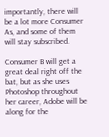importantly, there will be a lot more Consumer As, and some of them will stay subscribed.

Consumer B will get a great deal right off the bat, but as she uses Photoshop throughout her career, Adobe will be along for the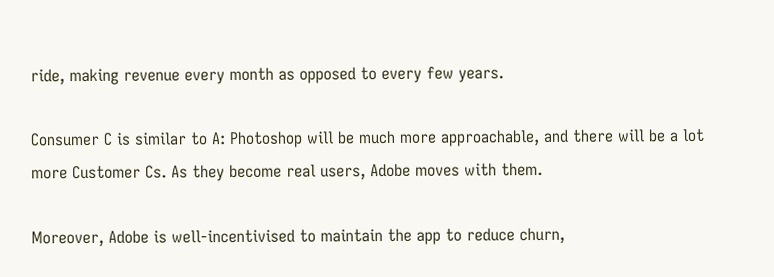ride, making revenue every month as opposed to every few years.

Consumer C is similar to A: Photoshop will be much more approachable, and there will be a lot more Customer Cs. As they become real users, Adobe moves with them.

Moreover, Adobe is well-incentivised to maintain the app to reduce churn,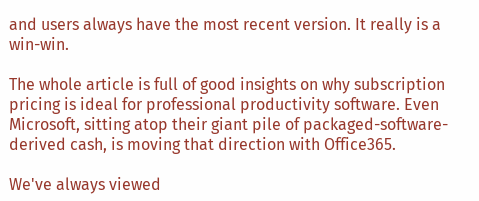and users always have the most recent version. It really is a win-win.

The whole article is full of good insights on why subscription pricing is ideal for professional productivity software. Even Microsoft, sitting atop their giant pile of packaged-software-derived cash, is moving that direction with Office365.

We've always viewed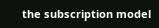the subscription model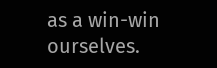as a win-win ourselves.